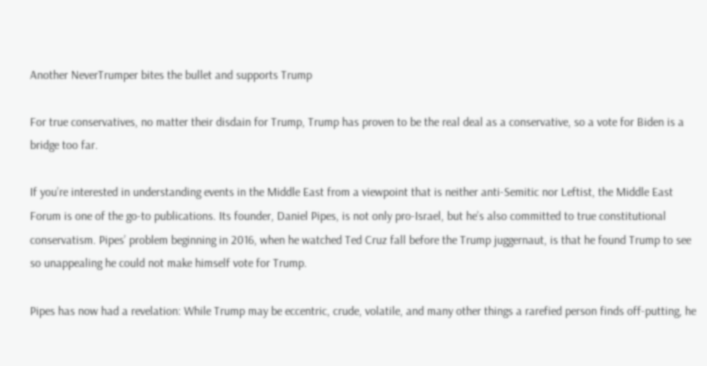Another NeverTrumper bites the bullet and supports Trump

For true conservatives, no matter their disdain for Trump, Trump has proven to be the real deal as a conservative, so a vote for Biden is a bridge too far.

If you’re interested in understanding events in the Middle East from a viewpoint that is neither anti-Semitic nor Leftist, the Middle East Forum is one of the go-to publications. Its founder, Daniel Pipes, is not only pro-Israel, but he’s also committed to true constitutional conservatism. Pipes’ problem beginning in 2016, when he watched Ted Cruz fall before the Trump juggernaut, is that he found Trump to see so unappealing he could not make himself vote for Trump.

Pipes has now had a revelation: While Trump may be eccentric, crude, volatile, and many other things a rarefied person finds off-putting, he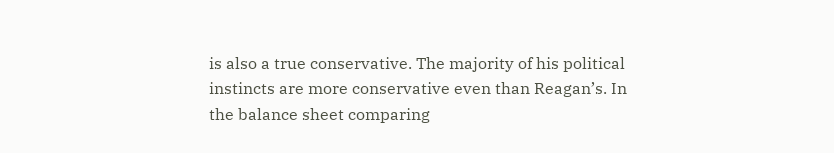is also a true conservative. The majority of his political instincts are more conservative even than Reagan’s. In the balance sheet comparing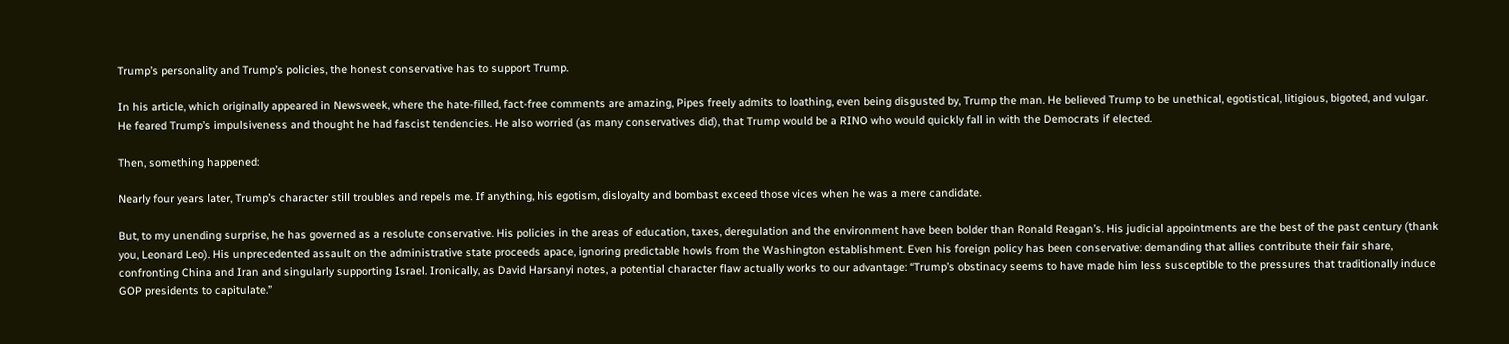Trump’s personality and Trump’s policies, the honest conservative has to support Trump.

In his article, which originally appeared in Newsweek, where the hate-filled, fact-free comments are amazing, Pipes freely admits to loathing, even being disgusted by, Trump the man. He believed Trump to be unethical, egotistical, litigious, bigoted, and vulgar. He feared Trump’s impulsiveness and thought he had fascist tendencies. He also worried (as many conservatives did), that Trump would be a RINO who would quickly fall in with the Democrats if elected.

Then, something happened:

Nearly four years later, Trump’s character still troubles and repels me. If anything, his egotism, disloyalty and bombast exceed those vices when he was a mere candidate.

But, to my unending surprise, he has governed as a resolute conservative. His policies in the areas of education, taxes, deregulation and the environment have been bolder than Ronald Reagan’s. His judicial appointments are the best of the past century (thank you, Leonard Leo). His unprecedented assault on the administrative state proceeds apace, ignoring predictable howls from the Washington establishment. Even his foreign policy has been conservative: demanding that allies contribute their fair share, confronting China and Iran and singularly supporting Israel. Ironically, as David Harsanyi notes, a potential character flaw actually works to our advantage: “Trump’s obstinacy seems to have made him less susceptible to the pressures that traditionally induce GOP presidents to capitulate.”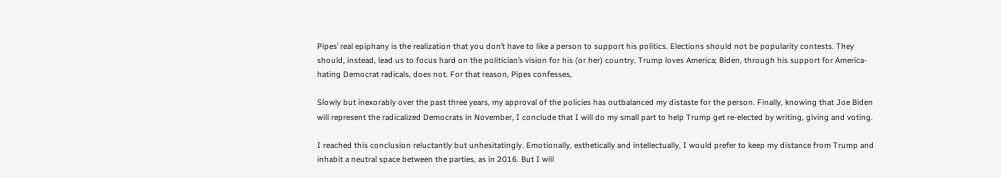Pipes’ real epiphany is the realization that you don’t have to like a person to support his politics. Elections should not be popularity contests. They should, instead, lead us to focus hard on the politician’s vision for his (or her) country. Trump loves America; Biden, through his support for America-hating Democrat radicals, does not. For that reason, Pipes confesses,

Slowly but inexorably over the past three years, my approval of the policies has outbalanced my distaste for the person. Finally, knowing that Joe Biden will represent the radicalized Democrats in November, I conclude that I will do my small part to help Trump get re-elected by writing, giving and voting.

I reached this conclusion reluctantly but unhesitatingly. Emotionally, esthetically and intellectually, I would prefer to keep my distance from Trump and inhabit a neutral space between the parties, as in 2016. But I will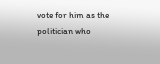vote for him as the politician who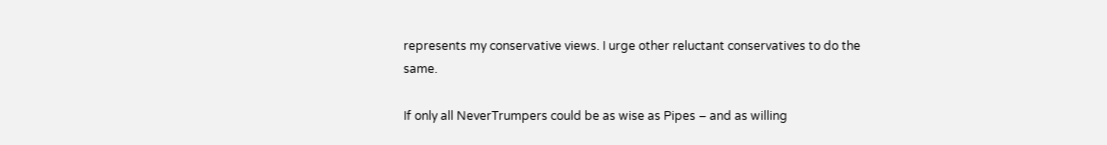represents my conservative views. I urge other reluctant conservatives to do the same.

If only all NeverTrumpers could be as wise as Pipes – and as willing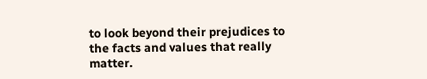to look beyond their prejudices to the facts and values that really matter.